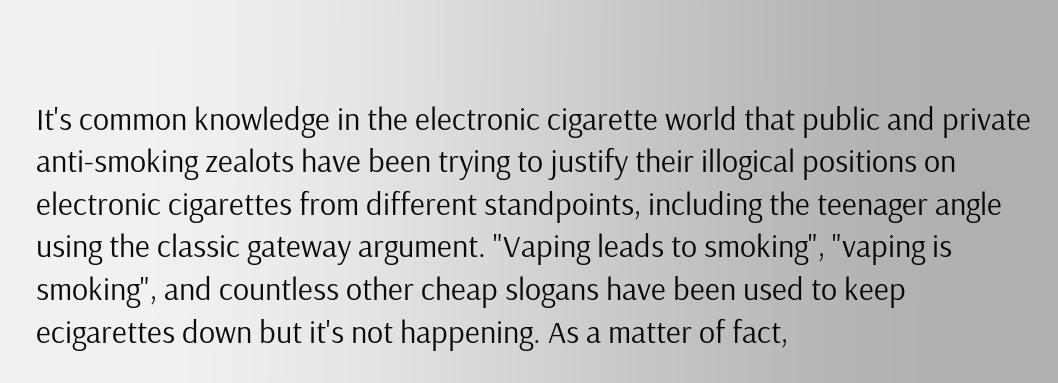It's common knowledge in the electronic cigarette world that public and private anti-smoking zealots have been trying to justify their illogical positions on electronic cigarettes from different standpoints, including the teenager angle using the classic gateway argument. "Vaping leads to smoking", "vaping is smoking", and countless other cheap slogans have been used to keep ecigarettes down but it's not happening. As a matter of fact,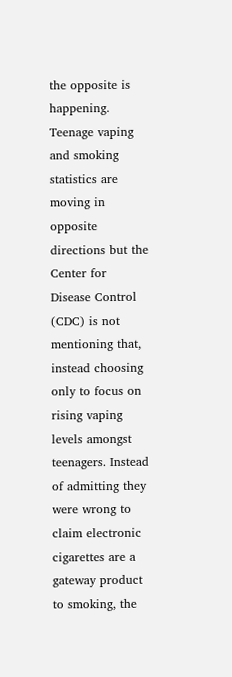the opposite is happening. Teenage vaping and smoking statistics are moving in opposite directions but the Center for Disease Control (CDC) is not mentioning that, instead choosing only to focus on rising vaping levels amongst teenagers. Instead of admitting they were wrong to claim electronic cigarettes are a gateway product to smoking, the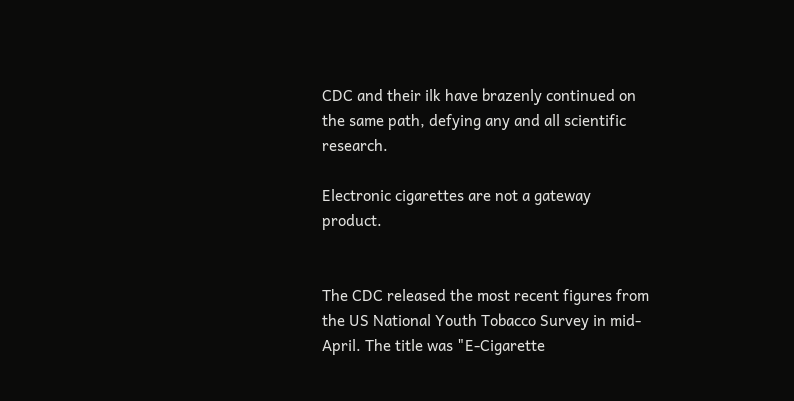CDC and their ilk have brazenly continued on the same path, defying any and all scientific research.

Electronic cigarettes are not a gateway product.


The CDC released the most recent figures from the US National Youth Tobacco Survey in mid-April. The title was "E-Cigarette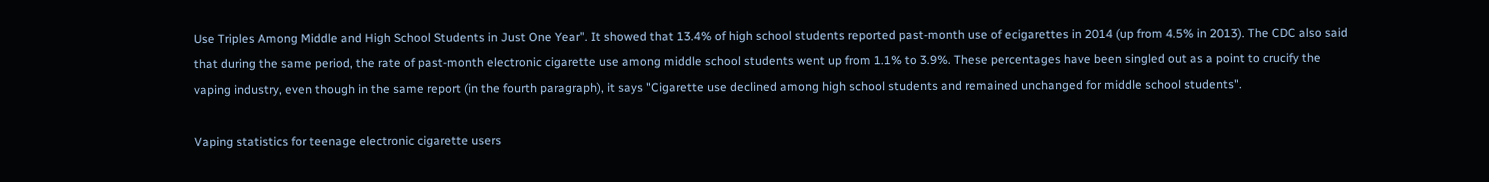Use Triples Among Middle and High School Students in Just One Year". It showed that 13.4% of high school students reported past-month use of ecigarettes in 2014 (up from 4.5% in 2013). The CDC also said that during the same period, the rate of past-month electronic cigarette use among middle school students went up from 1.1% to 3.9%. These percentages have been singled out as a point to crucify the vaping industry, even though in the same report (in the fourth paragraph), it says "Cigarette use declined among high school students and remained unchanged for middle school students".

Vaping statistics for teenage electronic cigarette users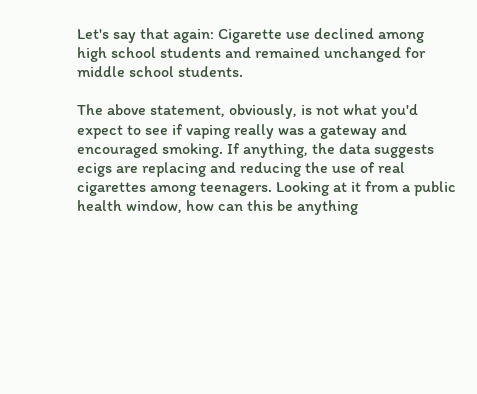Let's say that again: Cigarette use declined among high school students and remained unchanged for middle school students.

The above statement, obviously, is not what you'd expect to see if vaping really was a gateway and encouraged smoking. If anything, the data suggests ecigs are replacing and reducing the use of real cigarettes among teenagers. Looking at it from a public health window, how can this be anything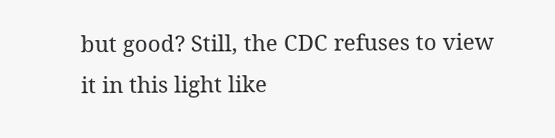but good? Still, the CDC refuses to view it in this light like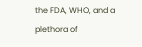the FDA, WHO, and a plethora of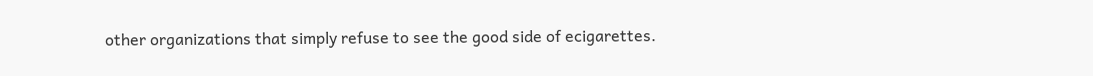other organizations that simply refuse to see the good side of ecigarettes.